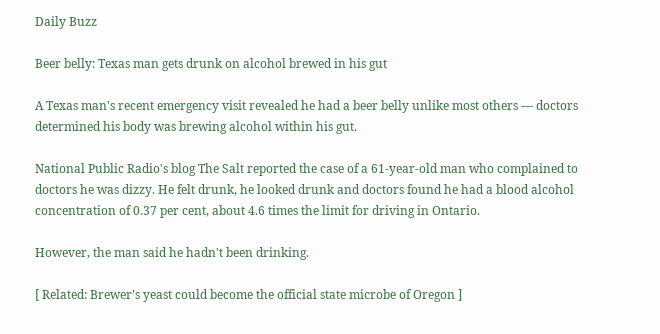Daily Buzz

Beer belly: Texas man gets drunk on alcohol brewed in his gut

A Texas man's recent emergency visit revealed he had a beer belly unlike most others — doctors determined his body was brewing alcohol within his gut.

National Public Radio's blog The Salt reported the case of a 61-year-old man who complained to doctors he was dizzy. He felt drunk, he looked drunk and doctors found he had a blood alcohol concentration of 0.37 per cent, about 4.6 times the limit for driving in Ontario.

However, the man said he hadn't been drinking.

[ Related: Brewer’s yeast could become the official state microbe of Oregon ]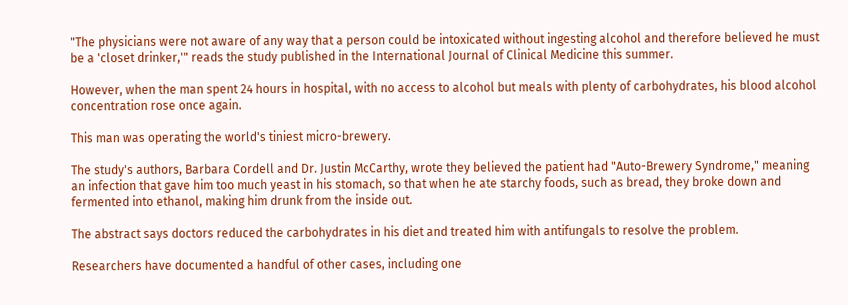"The physicians were not aware of any way that a person could be intoxicated without ingesting alcohol and therefore believed he must be a 'closet drinker,'" reads the study published in the International Journal of Clinical Medicine this summer.

However, when the man spent 24 hours in hospital, with no access to alcohol but meals with plenty of carbohydrates, his blood alcohol concentration rose once again.

This man was operating the world's tiniest micro-brewery.

The study's authors, Barbara Cordell and Dr. Justin McCarthy, wrote they believed the patient had "Auto-Brewery Syndrome," meaning an infection that gave him too much yeast in his stomach, so that when he ate starchy foods, such as bread, they broke down and fermented into ethanol, making him drunk from the inside out.

The abstract says doctors reduced the carbohydrates in his diet and treated him with antifungals to resolve the problem.

Researchers have documented a handful of other cases, including one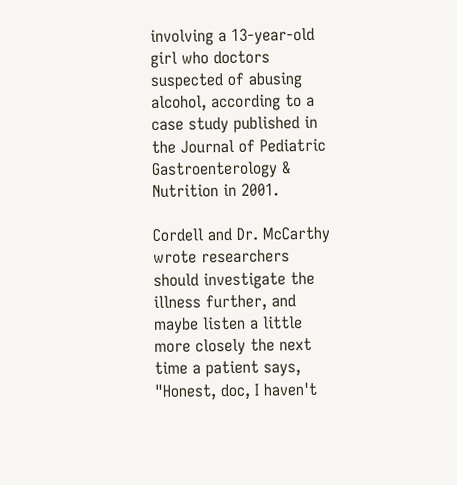involving a 13-year-old girl who doctors suspected of abusing alcohol, according to a case study published in the Journal of Pediatric Gastroenterology & Nutrition in 2001.

Cordell and Dr. McCarthy wrote researchers should investigate the illness further, and maybe listen a little more closely the next time a patient says, "Honest, doc, I haven't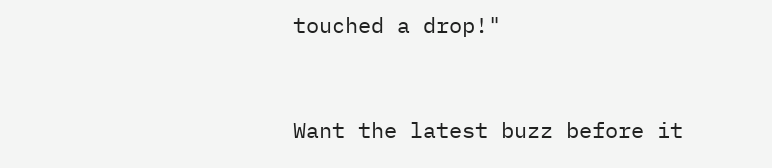touched a drop!"


Want the latest buzz before it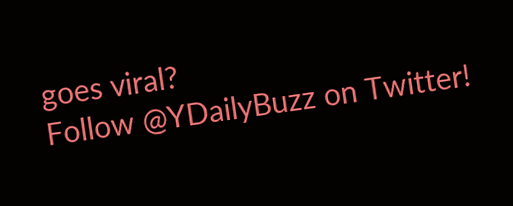goes viral?
Follow @YDailyBuzz on Twitter!